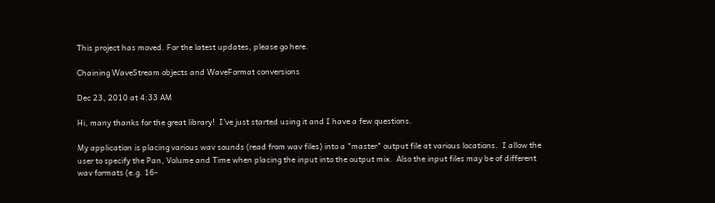This project has moved. For the latest updates, please go here.

Chaining WaveStream objects and WaveFormat conversions

Dec 23, 2010 at 4:33 AM

Hi, many thanks for the great library!  I've just started using it and I have a few questions.

My application is placing various wav sounds (read from wav files) into a "master" output file at various locations.  I allow the user to specify the Pan, Volume and Time when placing the input into the output mix.  Also the input files may be of different wav formats (e.g. 16-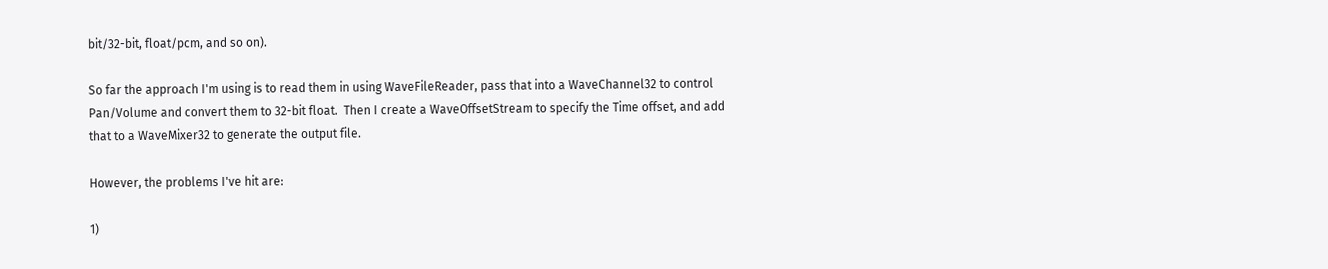bit/32-bit, float/pcm, and so on).

So far the approach I'm using is to read them in using WaveFileReader, pass that into a WaveChannel32 to control Pan/Volume and convert them to 32-bit float.  Then I create a WaveOffsetStream to specify the Time offset, and add that to a WaveMixer32 to generate the output file.

However, the problems I've hit are:

1)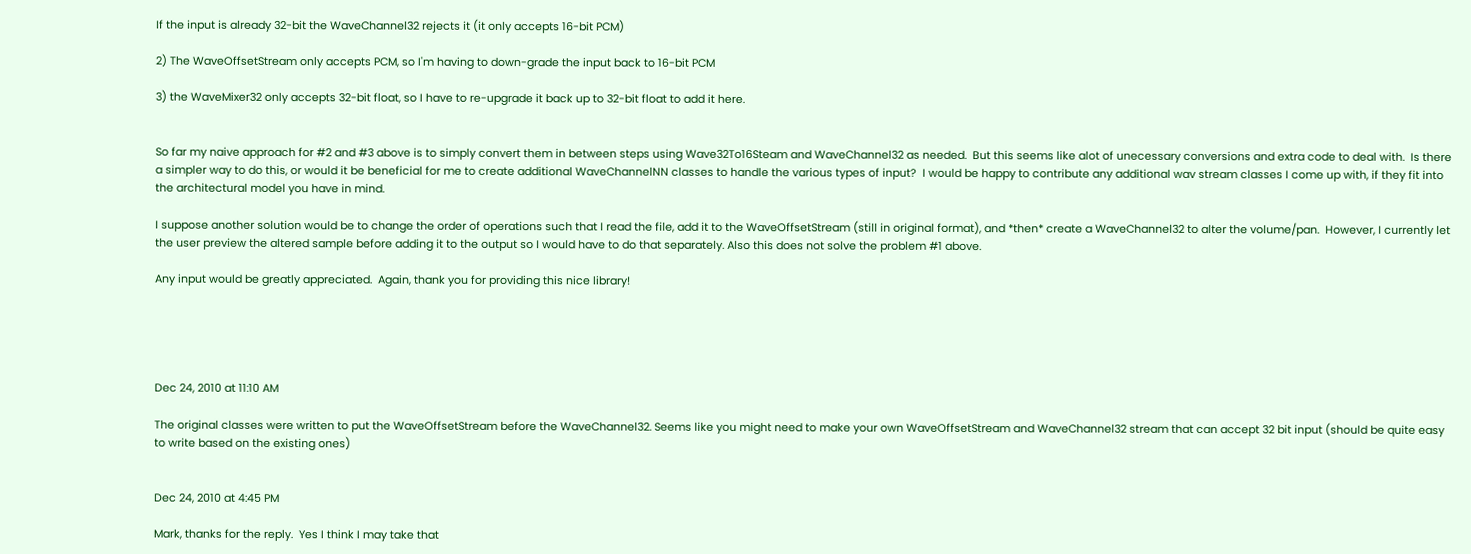If the input is already 32-bit the WaveChannel32 rejects it (it only accepts 16-bit PCM)

2) The WaveOffsetStream only accepts PCM, so I'm having to down-grade the input back to 16-bit PCM

3) the WaveMixer32 only accepts 32-bit float, so I have to re-upgrade it back up to 32-bit float to add it here.


So far my naive approach for #2 and #3 above is to simply convert them in between steps using Wave32To16Steam and WaveChannel32 as needed.  But this seems like alot of unecessary conversions and extra code to deal with.  Is there a simpler way to do this, or would it be beneficial for me to create additional WaveChannelNN classes to handle the various types of input?  I would be happy to contribute any additional wav stream classes I come up with, if they fit into the architectural model you have in mind.

I suppose another solution would be to change the order of operations such that I read the file, add it to the WaveOffsetStream (still in original format), and *then* create a WaveChannel32 to alter the volume/pan.  However, I currently let the user preview the altered sample before adding it to the output so I would have to do that separately. Also this does not solve the problem #1 above.

Any input would be greatly appreciated.  Again, thank you for providing this nice library!





Dec 24, 2010 at 11:10 AM

The original classes were written to put the WaveOffsetStream before the WaveChannel32. Seems like you might need to make your own WaveOffsetStream and WaveChannel32 stream that can accept 32 bit input (should be quite easy to write based on the existing ones)


Dec 24, 2010 at 4:45 PM

Mark, thanks for the reply.  Yes I think I may take that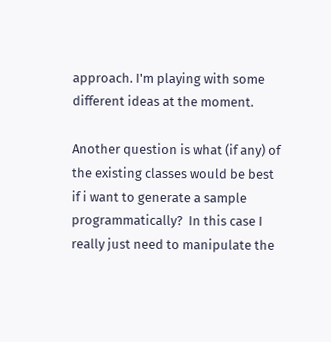approach. I'm playing with some different ideas at the moment.

Another question is what (if any) of the existing classes would be best if i want to generate a sample programmatically?  In this case I really just need to manipulate the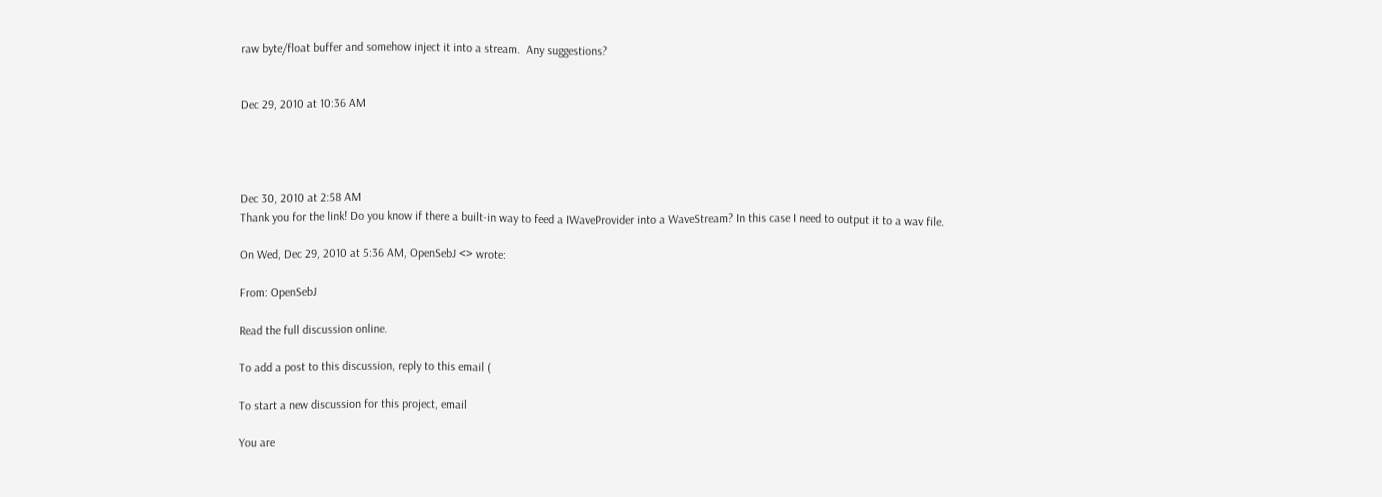raw byte/float buffer and somehow inject it into a stream.  Any suggestions?


Dec 29, 2010 at 10:36 AM




Dec 30, 2010 at 2:58 AM
Thank you for the link! Do you know if there a built-in way to feed a IWaveProvider into a WaveStream? In this case I need to output it to a wav file.

On Wed, Dec 29, 2010 at 5:36 AM, OpenSebJ <> wrote:

From: OpenSebJ

Read the full discussion online.

To add a post to this discussion, reply to this email (

To start a new discussion for this project, email

You are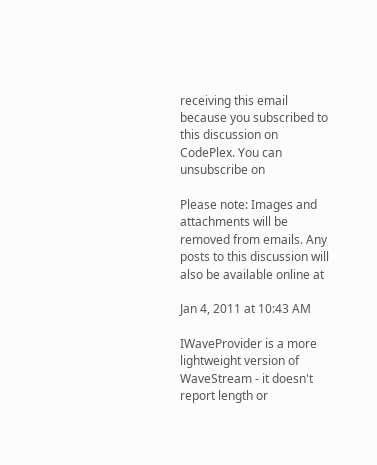receiving this email because you subscribed to this discussion on CodePlex. You can unsubscribe on

Please note: Images and attachments will be removed from emails. Any posts to this discussion will also be available online at

Jan 4, 2011 at 10:43 AM

IWaveProvider is a more lightweight version of WaveStream - it doesn't report length or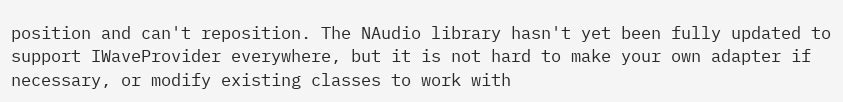position and can't reposition. The NAudio library hasn't yet been fully updated to support IWaveProvider everywhere, but it is not hard to make your own adapter if necessary, or modify existing classes to work with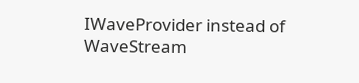IWaveProvider instead of WaveStream